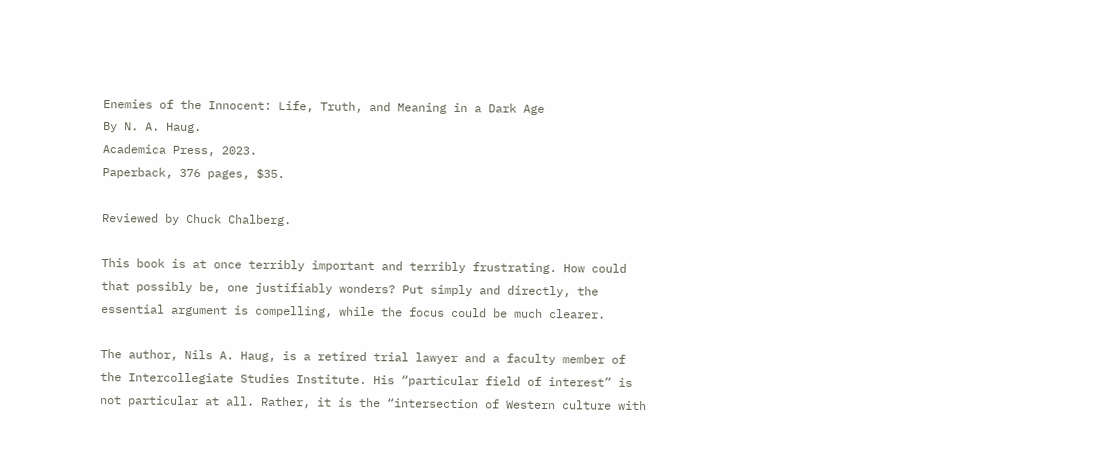Enemies of the Innocent: Life, Truth, and Meaning in a Dark Age
By N. A. Haug.
Academica Press, 2023.
Paperback, 376 pages, $35.

Reviewed by Chuck Chalberg.

This book is at once terribly important and terribly frustrating. How could that possibly be, one justifiably wonders? Put simply and directly, the essential argument is compelling, while the focus could be much clearer.

The author, Nils A. Haug, is a retired trial lawyer and a faculty member of the Intercollegiate Studies Institute. His “particular field of interest” is not particular at all. Rather, it is the “intersection of Western culture with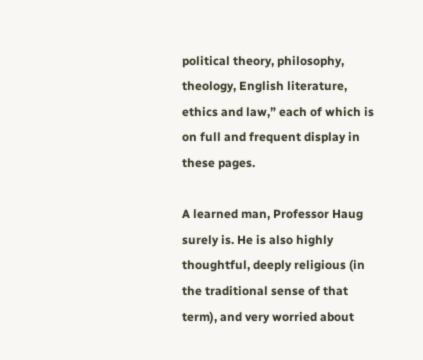political theory, philosophy, theology, English literature, ethics and law,” each of which is on full and frequent display in these pages.

A learned man, Professor Haug surely is. He is also highly thoughtful, deeply religious (in the traditional sense of that term), and very worried about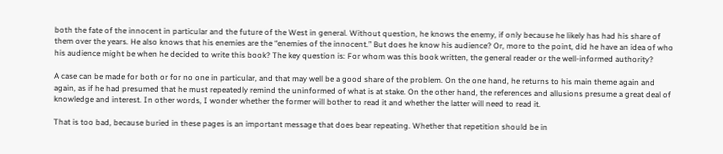both the fate of the innocent in particular and the future of the West in general. Without question, he knows the enemy, if only because he likely has had his share of them over the years. He also knows that his enemies are the “enemies of the innocent.” But does he know his audience? Or, more to the point, did he have an idea of who his audience might be when he decided to write this book? The key question is: For whom was this book written, the general reader or the well-informed authority?

A case can be made for both or for no one in particular, and that may well be a good share of the problem. On the one hand, he returns to his main theme again and again, as if he had presumed that he must repeatedly remind the uninformed of what is at stake. On the other hand, the references and allusions presume a great deal of knowledge and interest. In other words, I wonder whether the former will bother to read it and whether the latter will need to read it.

That is too bad, because buried in these pages is an important message that does bear repeating. Whether that repetition should be in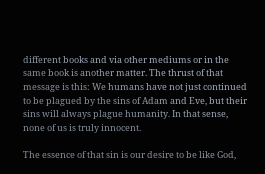different books and via other mediums or in the same book is another matter. The thrust of that message is this: We humans have not just continued to be plagued by the sins of Adam and Eve, but their sins will always plague humanity. In that sense, none of us is truly innocent.

The essence of that sin is our desire to be like God,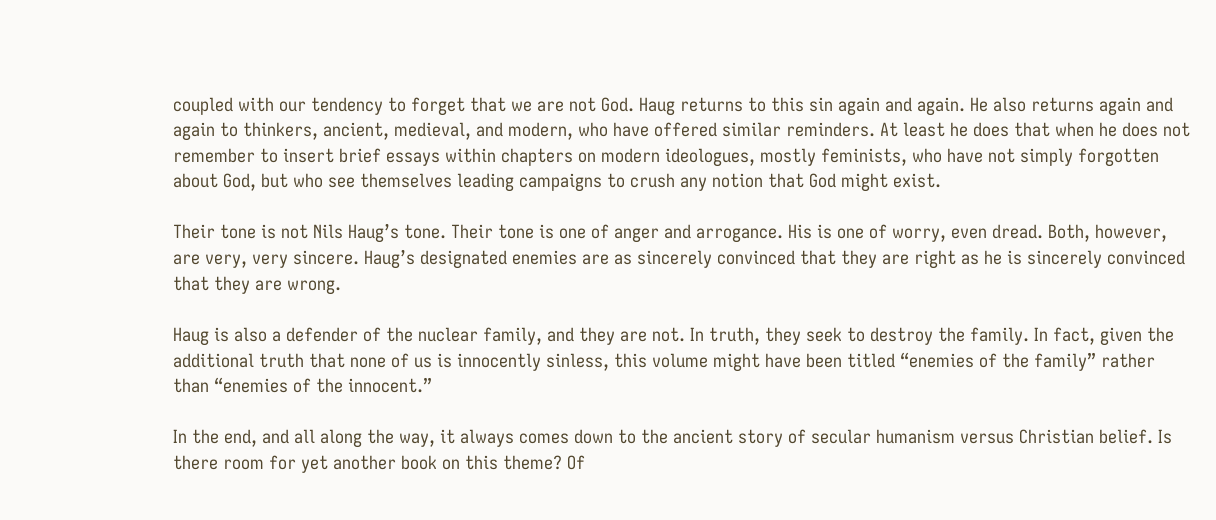coupled with our tendency to forget that we are not God. Haug returns to this sin again and again. He also returns again and again to thinkers, ancient, medieval, and modern, who have offered similar reminders. At least he does that when he does not remember to insert brief essays within chapters on modern ideologues, mostly feminists, who have not simply forgotten about God, but who see themselves leading campaigns to crush any notion that God might exist.

Their tone is not Nils Haug’s tone. Their tone is one of anger and arrogance. His is one of worry, even dread. Both, however, are very, very sincere. Haug’s designated enemies are as sincerely convinced that they are right as he is sincerely convinced that they are wrong.

Haug is also a defender of the nuclear family, and they are not. In truth, they seek to destroy the family. In fact, given the additional truth that none of us is innocently sinless, this volume might have been titled “enemies of the family” rather than “enemies of the innocent.”

In the end, and all along the way, it always comes down to the ancient story of secular humanism versus Christian belief. Is there room for yet another book on this theme? Of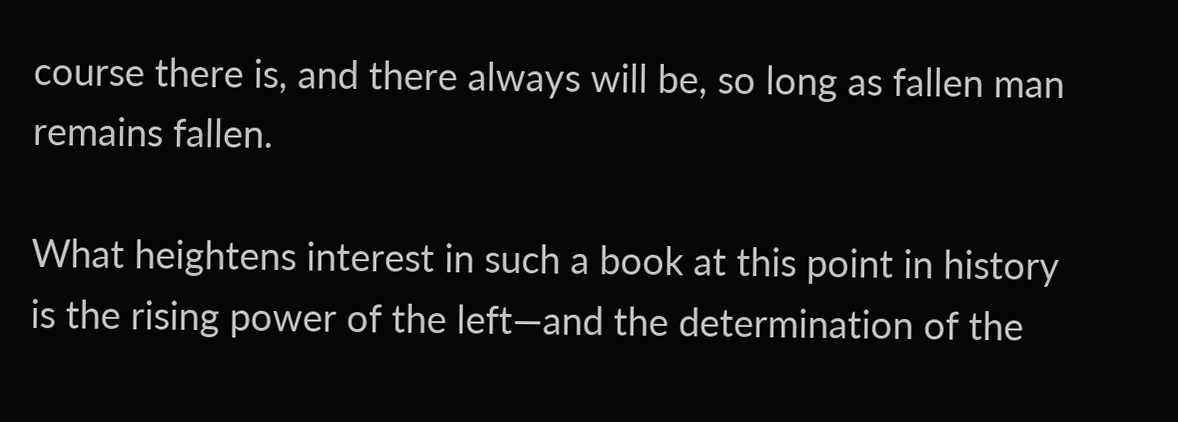course there is, and there always will be, so long as fallen man remains fallen.

What heightens interest in such a book at this point in history is the rising power of the left—and the determination of the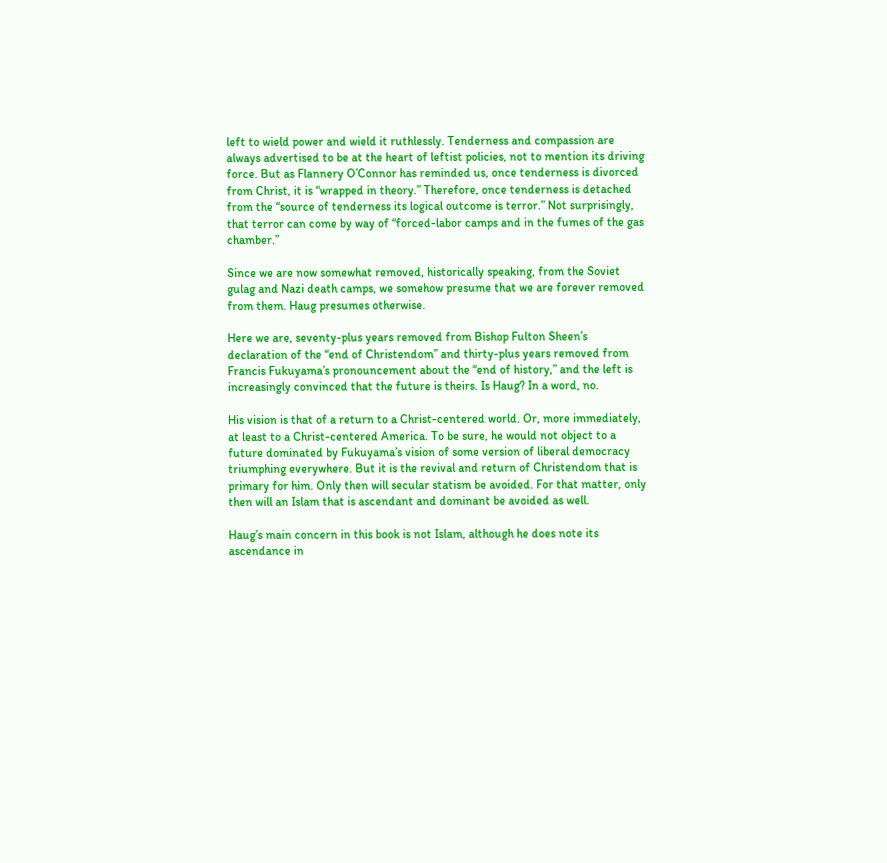left to wield power and wield it ruthlessly. Tenderness and compassion are always advertised to be at the heart of leftist policies, not to mention its driving force. But as Flannery O’Connor has reminded us, once tenderness is divorced from Christ, it is “wrapped in theory.” Therefore, once tenderness is detached from the “source of tenderness its logical outcome is terror.” Not surprisingly, that terror can come by way of “forced-labor camps and in the fumes of the gas chamber.”

Since we are now somewhat removed, historically speaking, from the Soviet gulag and Nazi death camps, we somehow presume that we are forever removed from them. Haug presumes otherwise.

Here we are, seventy-plus years removed from Bishop Fulton Sheen’s declaration of the “end of Christendom” and thirty-plus years removed from Francis Fukuyama’s pronouncement about the “end of history,” and the left is increasingly convinced that the future is theirs. Is Haug? In a word, no.

His vision is that of a return to a Christ-centered world. Or, more immediately, at least to a Christ-centered America. To be sure, he would not object to a future dominated by Fukuyama’s vision of some version of liberal democracy triumphing everywhere. But it is the revival and return of Christendom that is primary for him. Only then will secular statism be avoided. For that matter, only then will an Islam that is ascendant and dominant be avoided as well.

Haug’s main concern in this book is not Islam, although he does note its ascendance in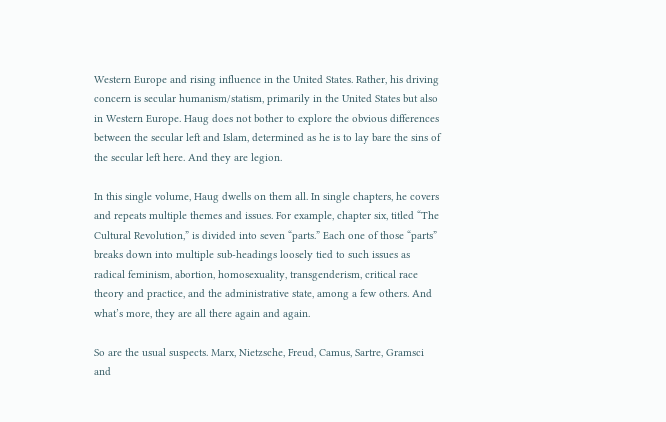Western Europe and rising influence in the United States. Rather, his driving concern is secular humanism/statism, primarily in the United States but also in Western Europe. Haug does not bother to explore the obvious differences between the secular left and Islam, determined as he is to lay bare the sins of the secular left here. And they are legion.

In this single volume, Haug dwells on them all. In single chapters, he covers and repeats multiple themes and issues. For example, chapter six, titled “The Cultural Revolution,” is divided into seven “parts.” Each one of those “parts” breaks down into multiple sub-headings loosely tied to such issues as radical feminism, abortion, homosexuality, transgenderism, critical race theory and practice, and the administrative state, among a few others. And what’s more, they are all there again and again.

So are the usual suspects. Marx, Nietzsche, Freud, Camus, Sartre, Gramsci and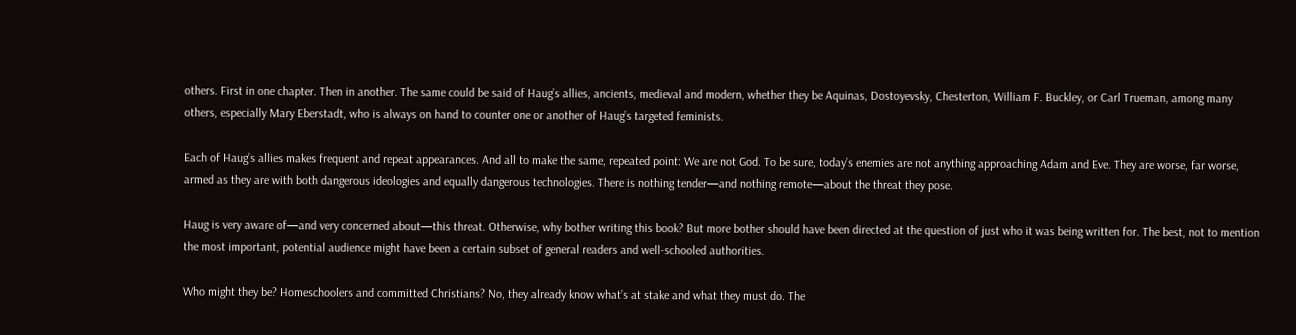others. First in one chapter. Then in another. The same could be said of Haug’s allies, ancients, medieval and modern, whether they be Aquinas, Dostoyevsky, Chesterton, William F. Buckley, or Carl Trueman, among many others, especially Mary Eberstadt, who is always on hand to counter one or another of Haug’s targeted feminists.

Each of Haug’s allies makes frequent and repeat appearances. And all to make the same, repeated point: We are not God. To be sure, today’s enemies are not anything approaching Adam and Eve. They are worse, far worse, armed as they are with both dangerous ideologies and equally dangerous technologies. There is nothing tender—and nothing remote—about the threat they pose.

Haug is very aware of—and very concerned about—this threat. Otherwise, why bother writing this book? But more bother should have been directed at the question of just who it was being written for. The best, not to mention the most important, potential audience might have been a certain subset of general readers and well-schooled authorities.

Who might they be? Homeschoolers and committed Christians? No, they already know what’s at stake and what they must do. The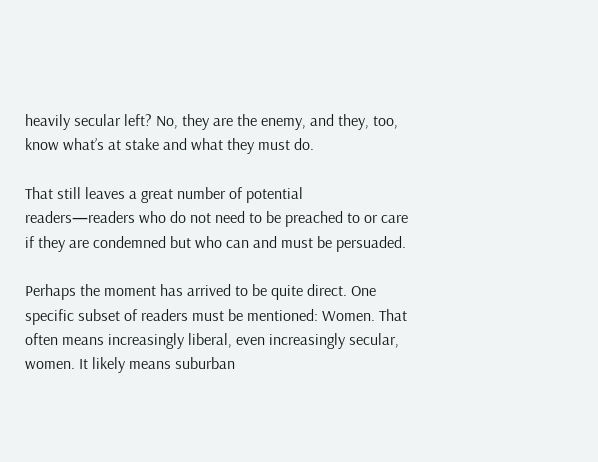heavily secular left? No, they are the enemy, and they, too, know what’s at stake and what they must do.

That still leaves a great number of potential readers—readers who do not need to be preached to or care if they are condemned but who can and must be persuaded.

Perhaps the moment has arrived to be quite direct. One specific subset of readers must be mentioned: Women. That often means increasingly liberal, even increasingly secular, women. It likely means suburban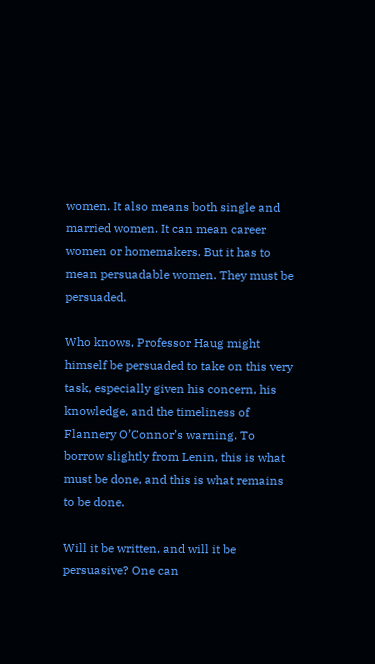women. It also means both single and married women. It can mean career women or homemakers. But it has to mean persuadable women. They must be persuaded.

Who knows, Professor Haug might himself be persuaded to take on this very task, especially given his concern, his knowledge, and the timeliness of Flannery O’Connor’s warning. To borrow slightly from Lenin, this is what must be done, and this is what remains to be done.

Will it be written, and will it be persuasive? One can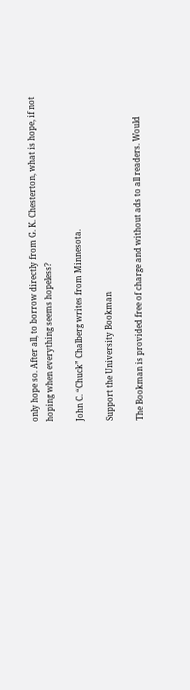only hope so. After all, to borrow directly from G. K. Chesterton, what is hope, if not hoping when everything seems hopeless?

John C. “Chuck” Chalberg writes from Minnesota.

Support the University Bookman

The Bookman is provided free of charge and without ads to all readers. Would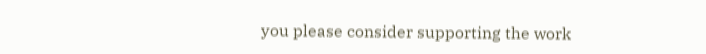you please consider supporting the work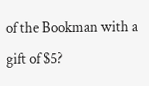of the Bookman with a gift of $5?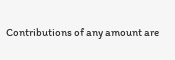Contributions of any amount are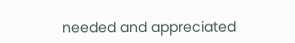needed and appreciated